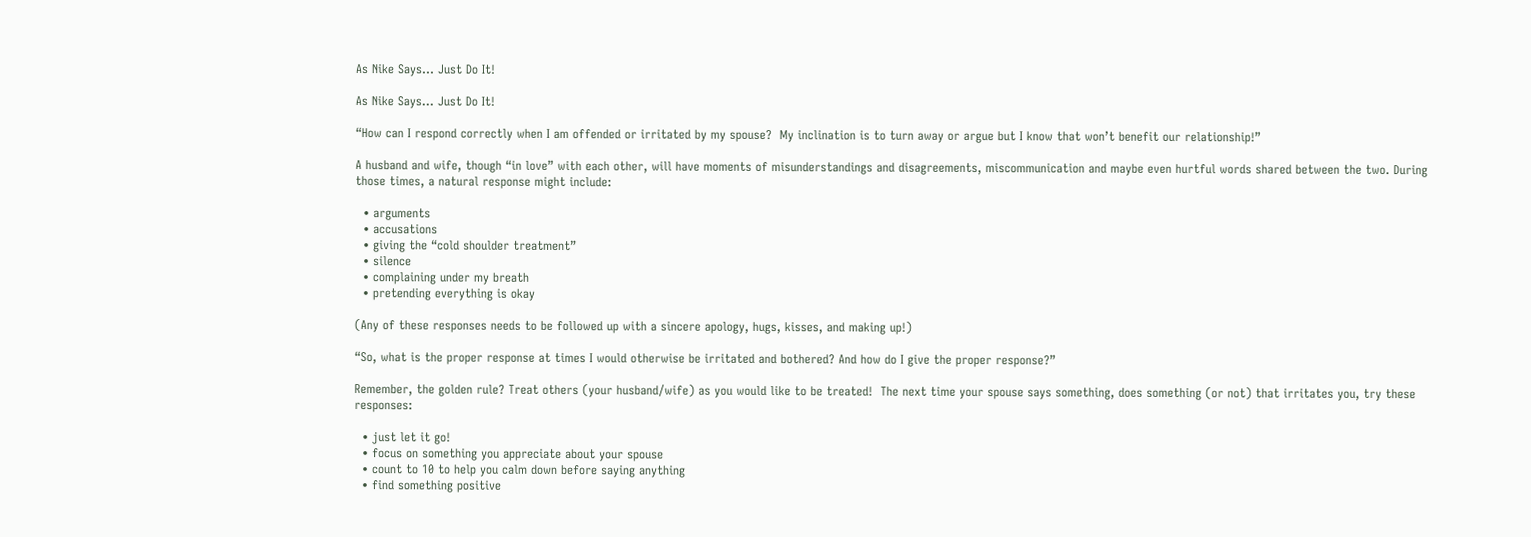As Nike Says… Just Do It!

As Nike Says… Just Do It!

“How can I respond correctly when I am offended or irritated by my spouse?  My inclination is to turn away or argue but I know that won’t benefit our relationship!”

A husband and wife, though “in love” with each other, will have moments of misunderstandings and disagreements, miscommunication and maybe even hurtful words shared between the two. During those times, a natural response might include:

  • arguments
  • accusations
  • giving the “cold shoulder treatment”
  • silence
  • complaining under my breath
  • pretending everything is okay

(Any of these responses needs to be followed up with a sincere apology, hugs, kisses, and making up!)

“So, what is the proper response at times I would otherwise be irritated and bothered? And how do I give the proper response?”

Remember, the golden rule? Treat others (your husband/wife) as you would like to be treated!  The next time your spouse says something, does something (or not) that irritates you, try these responses:

  • just let it go!
  • focus on something you appreciate about your spouse
  • count to 10 to help you calm down before saying anything
  • find something positive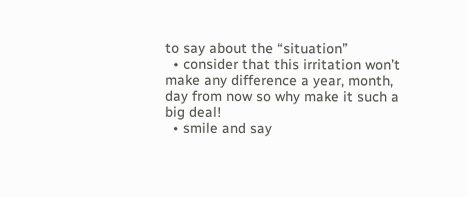to say about the “situation”
  • consider that this irritation won’t make any difference a year, month, day from now so why make it such a big deal!
  • smile and say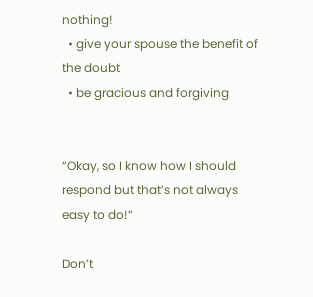nothing!
  • give your spouse the benefit of the doubt
  • be gracious and forgiving


“Okay, so I know how I should respond but that’s not always easy to do!”

Don’t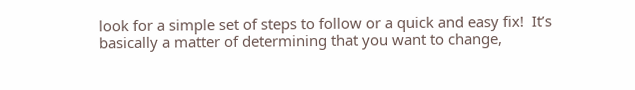look for a simple set of steps to follow or a quick and easy fix!  It’s basically a matter of determining that you want to change,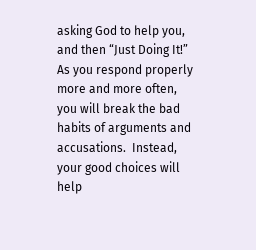asking God to help you, and then “Just Doing It!” As you respond properly more and more often, you will break the bad habits of arguments and accusations.  Instead, your good choices will help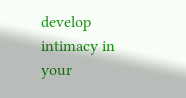develop intimacy in your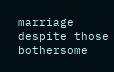marriage despite those bothersome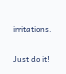irritations.

Just do it!